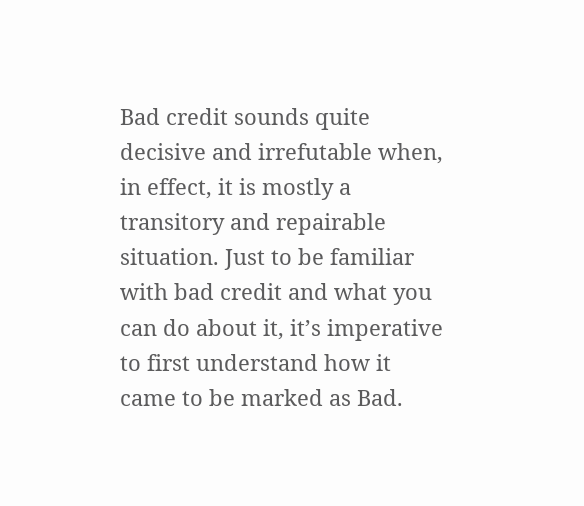Bad credit sounds quite decisive and irrefutable when, in effect, it is mostly a transitory and repairable situation. Just to be familiar with bad credit and what you can do about it, it’s imperative to first understand how it came to be marked as Bad.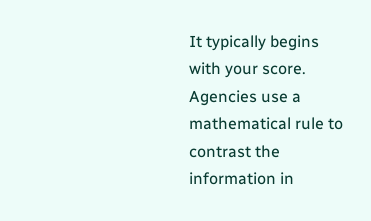It typically begins with your score. Agencies use a mathematical rule to contrast the information in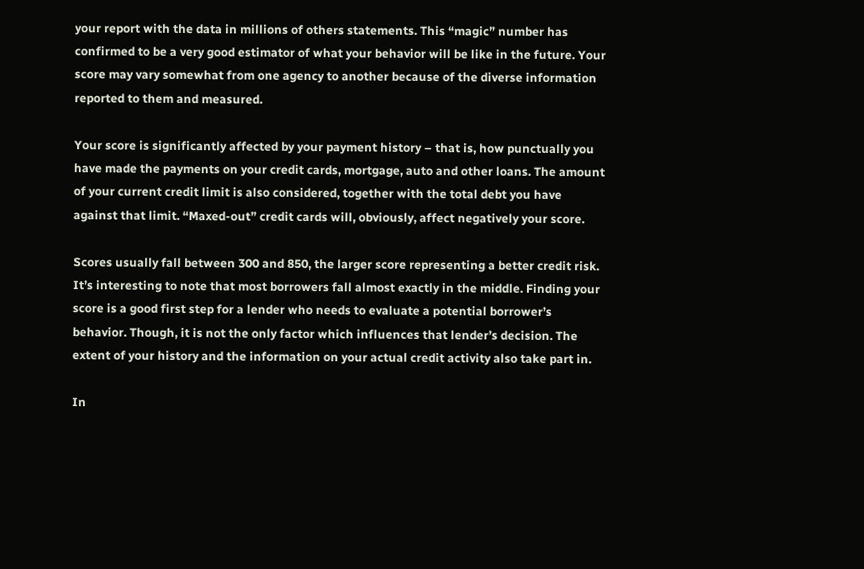your report with the data in millions of others statements. This “magic” number has confirmed to be a very good estimator of what your behavior will be like in the future. Your score may vary somewhat from one agency to another because of the diverse information reported to them and measured.

Your score is significantly affected by your payment history – that is, how punctually you have made the payments on your credit cards, mortgage, auto and other loans. The amount of your current credit limit is also considered, together with the total debt you have against that limit. “Maxed-out” credit cards will, obviously, affect negatively your score.

Scores usually fall between 300 and 850, the larger score representing a better credit risk. It’s interesting to note that most borrowers fall almost exactly in the middle. Finding your score is a good first step for a lender who needs to evaluate a potential borrower’s behavior. Though, it is not the only factor which influences that lender’s decision. The extent of your history and the information on your actual credit activity also take part in.

In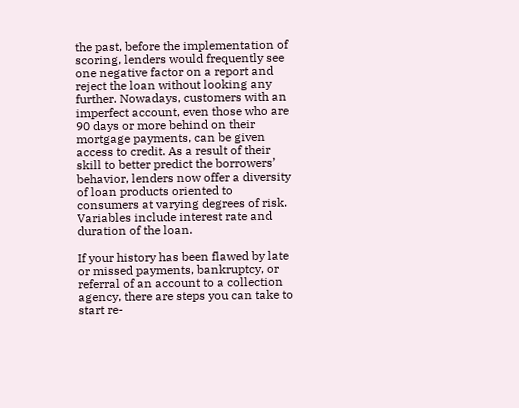the past, before the implementation of scoring, lenders would frequently see one negative factor on a report and reject the loan without looking any further. Nowadays, customers with an imperfect account, even those who are 90 days or more behind on their mortgage payments, can be given access to credit. As a result of their skill to better predict the borrowers’ behavior, lenders now offer a diversity of loan products oriented to consumers at varying degrees of risk. Variables include interest rate and duration of the loan.

If your history has been flawed by late or missed payments, bankruptcy, or referral of an account to a collection agency, there are steps you can take to start re-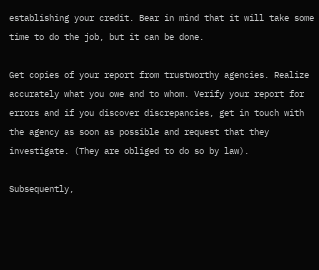establishing your credit. Bear in mind that it will take some time to do the job, but it can be done.

Get copies of your report from trustworthy agencies. Realize accurately what you owe and to whom. Verify your report for errors and if you discover discrepancies, get in touch with the agency as soon as possible and request that they investigate. (They are obliged to do so by law).

Subsequently,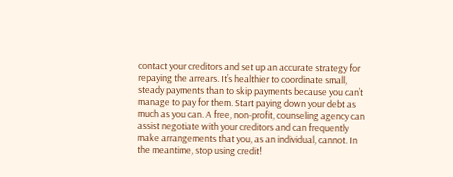contact your creditors and set up an accurate strategy for repaying the arrears. It’s healthier to coordinate small, steady payments than to skip payments because you can’t manage to pay for them. Start paying down your debt as much as you can. A free, non-profit, counseling agency can assist negotiate with your creditors and can frequently make arrangements that you, as an individual, cannot. In the meantime, stop using credit!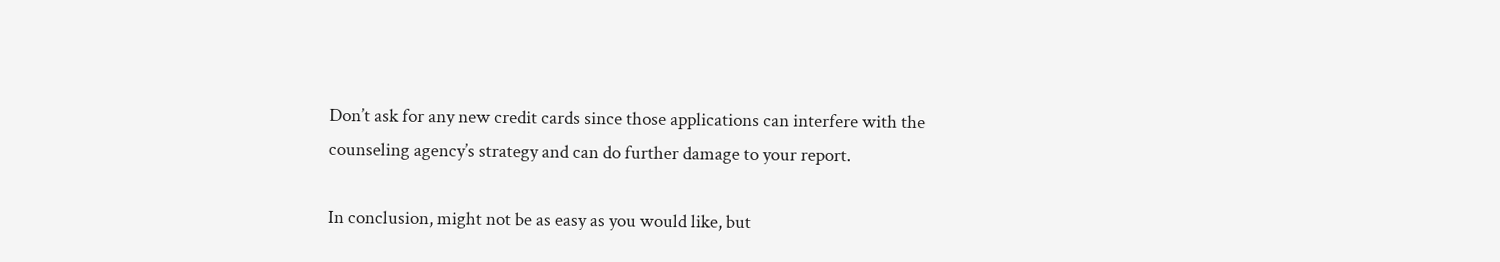Don’t ask for any new credit cards since those applications can interfere with the counseling agency’s strategy and can do further damage to your report.

In conclusion, might not be as easy as you would like, but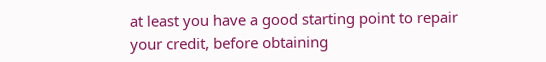at least you have a good starting point to repair your credit, before obtaining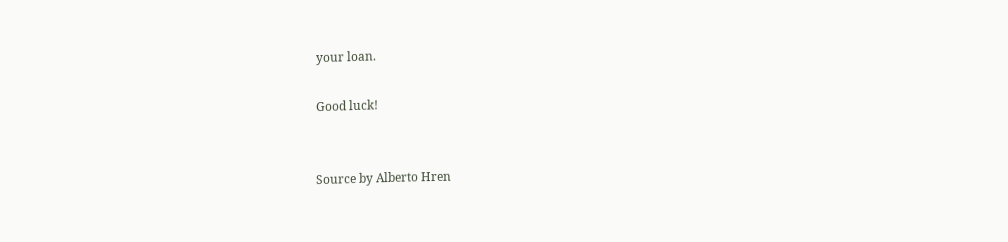your loan.

Good luck!


Source by Alberto Hren